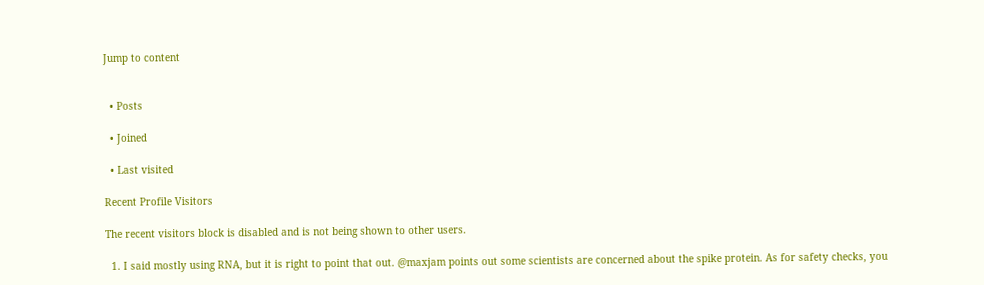Jump to content


  • Posts

  • Joined

  • Last visited

Recent Profile Visitors

The recent visitors block is disabled and is not being shown to other users.

  1. I said mostly using RNA, but it is right to point that out. @maxjam points out some scientists are concerned about the spike protein. As for safety checks, you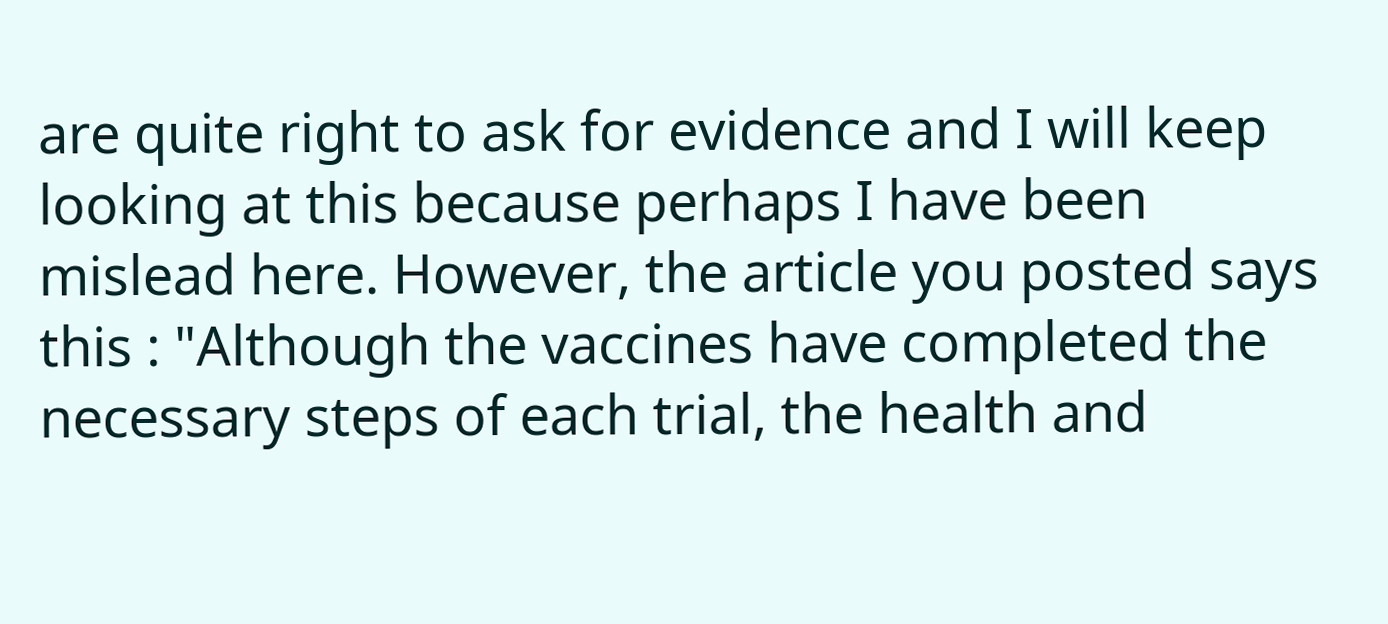are quite right to ask for evidence and I will keep looking at this because perhaps I have been mislead here. However, the article you posted says this : "Although the vaccines have completed the necessary steps of each trial, the health and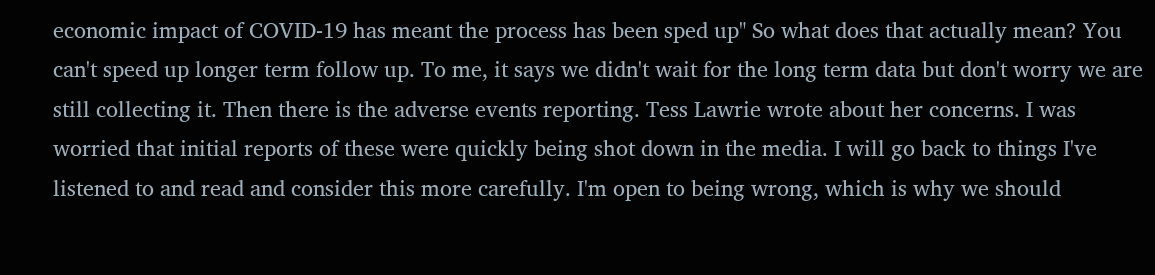economic impact of COVID-19 has meant the process has been sped up" So what does that actually mean? You can't speed up longer term follow up. To me, it says we didn't wait for the long term data but don't worry we are still collecting it. Then there is the adverse events reporting. Tess Lawrie wrote about her concerns. I was worried that initial reports of these were quickly being shot down in the media. I will go back to things I've listened to and read and consider this more carefully. I'm open to being wrong, which is why we should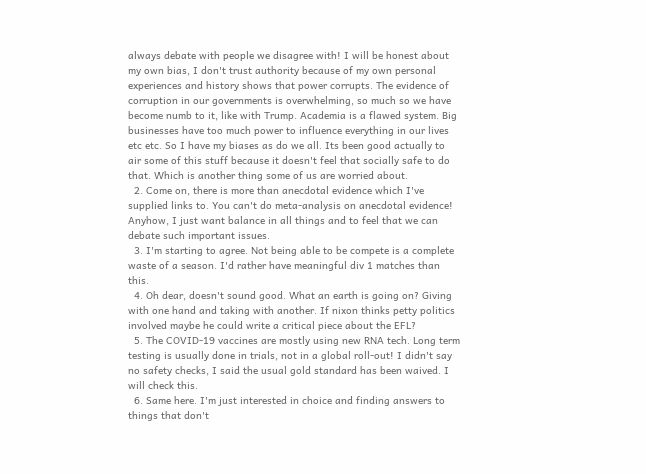always debate with people we disagree with! I will be honest about my own bias, I don't trust authority because of my own personal experiences and history shows that power corrupts. The evidence of corruption in our governments is overwhelming, so much so we have become numb to it, like with Trump. Academia is a flawed system. Big businesses have too much power to influence everything in our lives etc etc. So I have my biases as do we all. Its been good actually to air some of this stuff because it doesn't feel that socially safe to do that. Which is another thing some of us are worried about.
  2. Come on, there is more than anecdotal evidence which I've supplied links to. You can't do meta-analysis on anecdotal evidence! Anyhow, I just want balance in all things and to feel that we can debate such important issues.
  3. I'm starting to agree. Not being able to be compete is a complete waste of a season. I'd rather have meaningful div 1 matches than this.
  4. Oh dear, doesn't sound good. What an earth is going on? Giving with one hand and taking with another. If nixon thinks petty politics involved maybe he could write a critical piece about the EFL?
  5. The COVID-19 vaccines are mostly using new RNA tech. Long term testing is usually done in trials, not in a global roll-out! I didn't say no safety checks, I said the usual gold standard has been waived. I will check this.
  6. Same here. I'm just interested in choice and finding answers to things that don't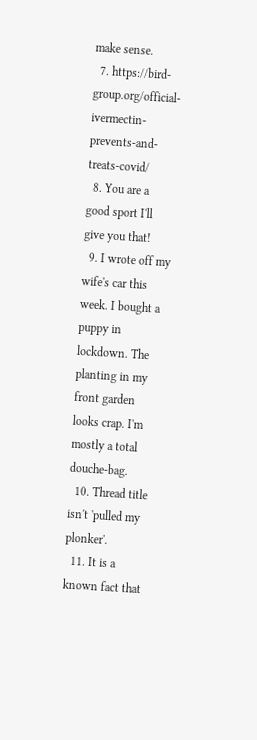make sense.
  7. https://bird-group.org/official-ivermectin-prevents-and-treats-covid/
  8. You are a good sport I'll give you that!
  9. I wrote off my wife's car this week. I bought a puppy in lockdown. The planting in my front garden looks crap. I'm mostly a total douche-bag.
  10. Thread title isn't 'pulled my plonker'.
  11. It is a known fact that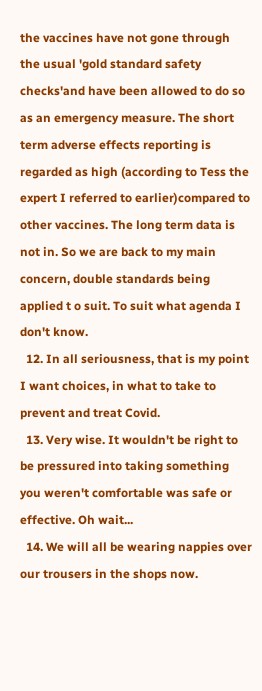the vaccines have not gone through the usual 'gold standard safety checks'and have been allowed to do so as an emergency measure. The short term adverse effects reporting is regarded as high (according to Tess the expert I referred to earlier)compared to other vaccines. The long term data is not in. So we are back to my main concern, double standards being applied t o suit. To suit what agenda I don't know.
  12. In all seriousness, that is my point I want choices, in what to take to prevent and treat Covid.
  13. Very wise. It wouldn't be right to be pressured into taking something you weren't comfortable was safe or effective. Oh wait...
  14. We will all be wearing nappies over our trousers in the shops now.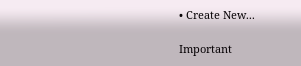• Create New...

Important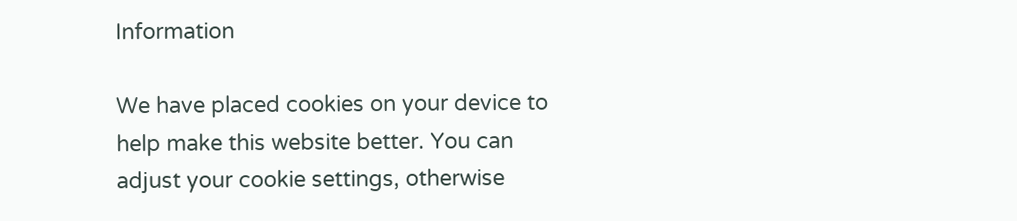Information

We have placed cookies on your device to help make this website better. You can adjust your cookie settings, otherwise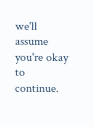we'll assume you're okay to continue.